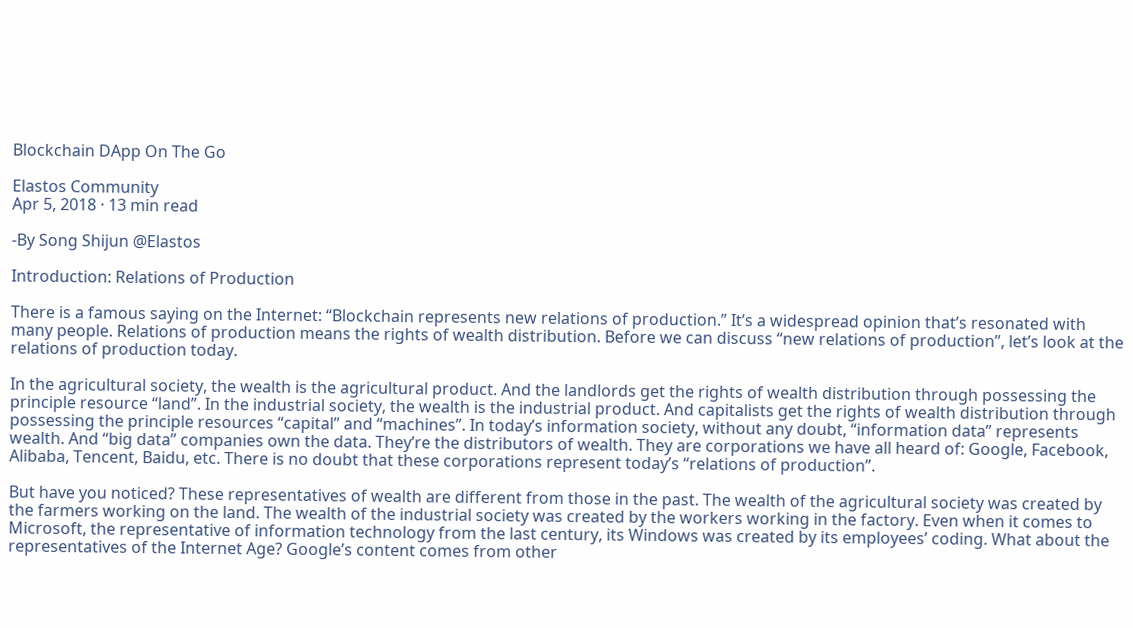Blockchain DApp On The Go

Elastos Community
Apr 5, 2018 · 13 min read

-By Song Shijun @Elastos

Introduction: Relations of Production

There is a famous saying on the Internet: “Blockchain represents new relations of production.” It’s a widespread opinion that’s resonated with many people. Relations of production means the rights of wealth distribution. Before we can discuss “new relations of production”, let’s look at the relations of production today.

In the agricultural society, the wealth is the agricultural product. And the landlords get the rights of wealth distribution through possessing the principle resource “land”. In the industrial society, the wealth is the industrial product. And capitalists get the rights of wealth distribution through possessing the principle resources “capital” and “machines”. In today’s information society, without any doubt, “information data” represents wealth. And “big data” companies own the data. They’re the distributors of wealth. They are corporations we have all heard of: Google, Facebook, Alibaba, Tencent, Baidu, etc. There is no doubt that these corporations represent today’s “relations of production”.

But have you noticed? These representatives of wealth are different from those in the past. The wealth of the agricultural society was created by the farmers working on the land. The wealth of the industrial society was created by the workers working in the factory. Even when it comes to Microsoft, the representative of information technology from the last century, its Windows was created by its employees’ coding. What about the representatives of the Internet Age? Google’s content comes from other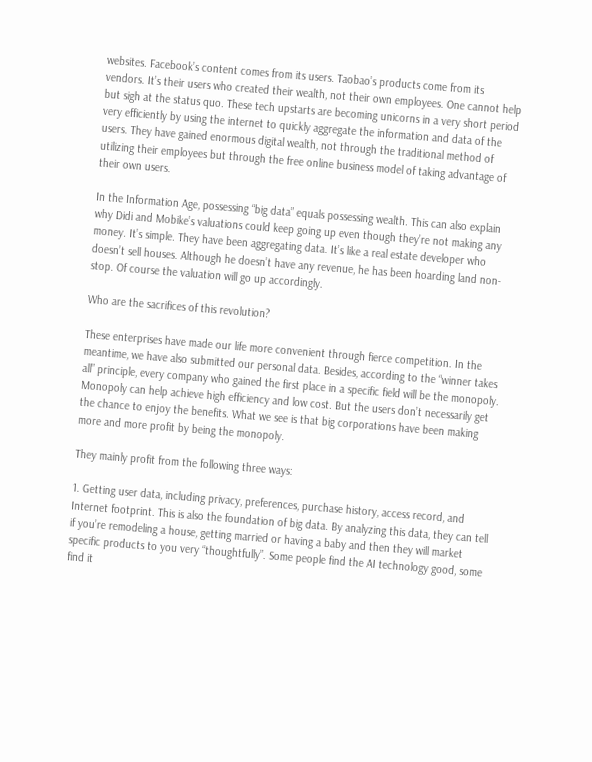websites. Facebook’s content comes from its users. Taobao’s products come from its vendors. It’s their users who created their wealth, not their own employees. One cannot help but sigh at the status quo. These tech upstarts are becoming unicorns in a very short period very efficiently by using the internet to quickly aggregate the information and data of the users. They have gained enormous digital wealth, not through the traditional method of utilizing their employees but through the free online business model of taking advantage of their own users.

In the Information Age, possessing “big data” equals possessing wealth. This can also explain why Didi and Mobike’s valuations could keep going up even though they’re not making any money. It’s simple. They have been aggregating data. It’s like a real estate developer who doesn’t sell houses. Although he doesn’t have any revenue, he has been hoarding land non-stop. Of course the valuation will go up accordingly.

Who are the sacrifices of this revolution?

These enterprises have made our life more convenient through fierce competition. In the meantime, we have also submitted our personal data. Besides, according to the “winner takes all” principle, every company who gained the first place in a specific field will be the monopoly. Monopoly can help achieve high efficiency and low cost. But the users don’t necessarily get the chance to enjoy the benefits. What we see is that big corporations have been making more and more profit by being the monopoly.

They mainly profit from the following three ways:

1. Getting user data, including privacy, preferences, purchase history, access record, and Internet footprint. This is also the foundation of big data. By analyzing this data, they can tell if you’re remodeling a house, getting married or having a baby and then they will market specific products to you very “thoughtfully”. Some people find the AI technology good, some find it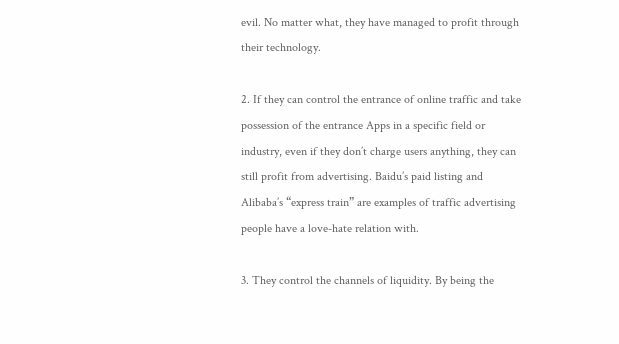evil. No matter what, they have managed to profit through their technology.

2. If they can control the entrance of online traffic and take possession of the entrance Apps in a specific field or industry, even if they don’t charge users anything, they can still profit from advertising. Baidu’s paid listing and Alibaba’s “express train” are examples of traffic advertising people have a love-hate relation with.

3. They control the channels of liquidity. By being the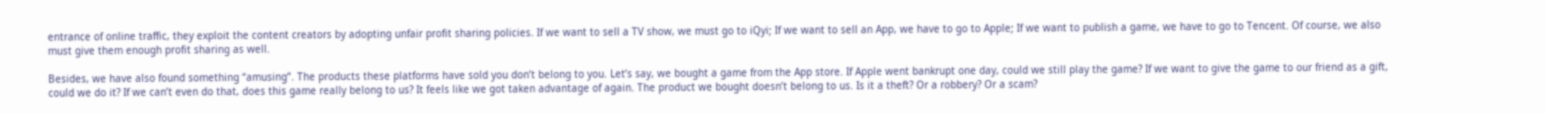entrance of online traffic, they exploit the content creators by adopting unfair profit sharing policies. If we want to sell a TV show, we must go to iQyi; If we want to sell an App, we have to go to Apple; If we want to publish a game, we have to go to Tencent. Of course, we also must give them enough profit sharing as well.

Besides, we have also found something “amusing”. The products these platforms have sold you don’t belong to you. Let’s say, we bought a game from the App store. If Apple went bankrupt one day, could we still play the game? If we want to give the game to our friend as a gift, could we do it? If we can’t even do that, does this game really belong to us? It feels like we got taken advantage of again. The product we bought doesn’t belong to us. Is it a theft? Or a robbery? Or a scam?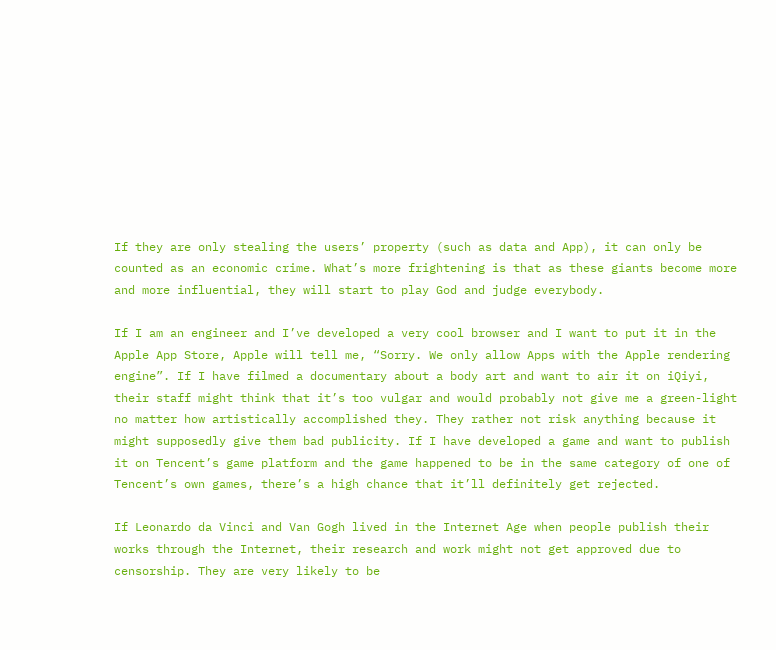If they are only stealing the users’ property (such as data and App), it can only be counted as an economic crime. What’s more frightening is that as these giants become more and more influential, they will start to play God and judge everybody.

If I am an engineer and I’ve developed a very cool browser and I want to put it in the Apple App Store, Apple will tell me, “Sorry. We only allow Apps with the Apple rendering engine”. If I have filmed a documentary about a body art and want to air it on iQiyi, their staff might think that it’s too vulgar and would probably not give me a green-light no matter how artistically accomplished they. They rather not risk anything because it might supposedly give them bad publicity. If I have developed a game and want to publish it on Tencent’s game platform and the game happened to be in the same category of one of Tencent’s own games, there’s a high chance that it’ll definitely get rejected.

If Leonardo da Vinci and Van Gogh lived in the Internet Age when people publish their works through the Internet, their research and work might not get approved due to censorship. They are very likely to be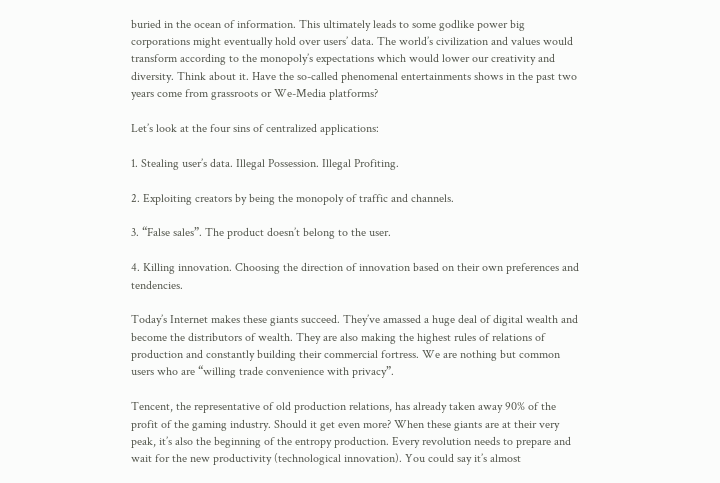buried in the ocean of information. This ultimately leads to some godlike power big corporations might eventually hold over users’ data. The world’s civilization and values would transform according to the monopoly’s expectations which would lower our creativity and diversity. Think about it. Have the so-called phenomenal entertainments shows in the past two years come from grassroots or We-Media platforms?

Let’s look at the four sins of centralized applications:

1. Stealing user’s data. Illegal Possession. Illegal Profiting.

2. Exploiting creators by being the monopoly of traffic and channels.

3. “False sales”. The product doesn’t belong to the user.

4. Killing innovation. Choosing the direction of innovation based on their own preferences and tendencies.

Today’s Internet makes these giants succeed. They’ve amassed a huge deal of digital wealth and become the distributors of wealth. They are also making the highest rules of relations of production and constantly building their commercial fortress. We are nothing but common users who are “willing trade convenience with privacy”.

Tencent, the representative of old production relations, has already taken away 90% of the profit of the gaming industry. Should it get even more? When these giants are at their very peak, it’s also the beginning of the entropy production. Every revolution needs to prepare and wait for the new productivity (technological innovation). You could say it’s almost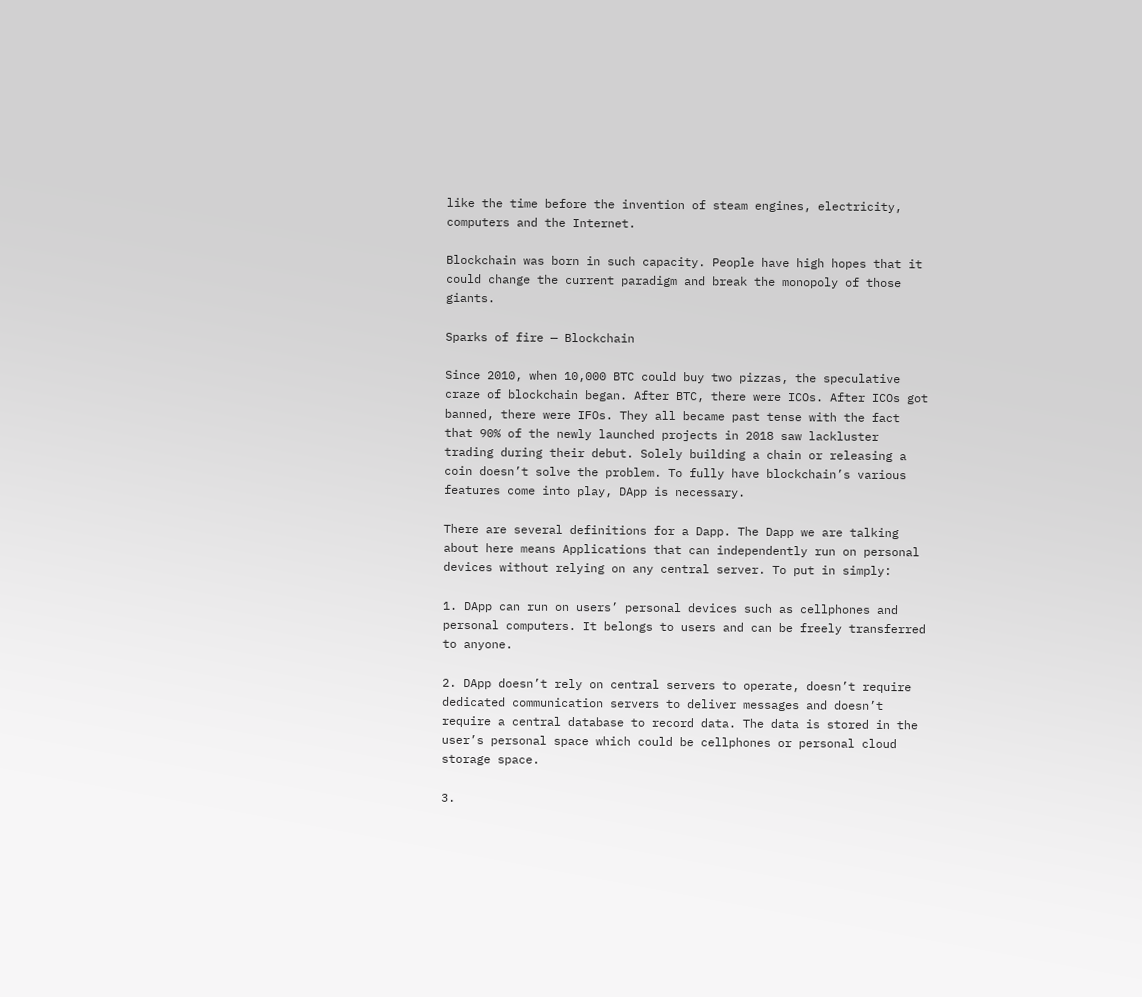like the time before the invention of steam engines, electricity, computers and the Internet.

Blockchain was born in such capacity. People have high hopes that it could change the current paradigm and break the monopoly of those giants.

Sparks of fire — Blockchain

Since 2010, when 10,000 BTC could buy two pizzas, the speculative craze of blockchain began. After BTC, there were ICOs. After ICOs got banned, there were IFOs. They all became past tense with the fact that 90% of the newly launched projects in 2018 saw lackluster trading during their debut. Solely building a chain or releasing a coin doesn’t solve the problem. To fully have blockchain’s various features come into play, DApp is necessary.

There are several definitions for a Dapp. The Dapp we are talking about here means Applications that can independently run on personal devices without relying on any central server. To put in simply:

1. DApp can run on users’ personal devices such as cellphones and personal computers. It belongs to users and can be freely transferred to anyone.

2. DApp doesn’t rely on central servers to operate, doesn’t require dedicated communication servers to deliver messages and doesn’t require a central database to record data. The data is stored in the user’s personal space which could be cellphones or personal cloud storage space.

3.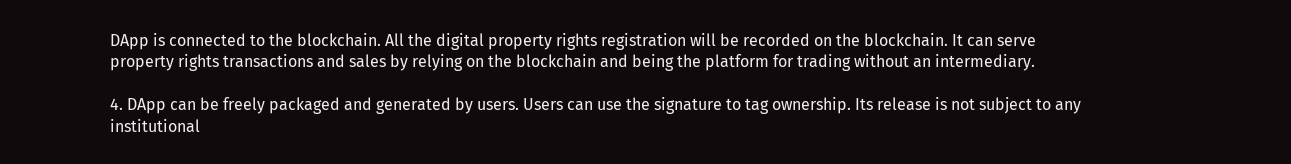DApp is connected to the blockchain. All the digital property rights registration will be recorded on the blockchain. It can serve property rights transactions and sales by relying on the blockchain and being the platform for trading without an intermediary.

4. DApp can be freely packaged and generated by users. Users can use the signature to tag ownership. Its release is not subject to any institutional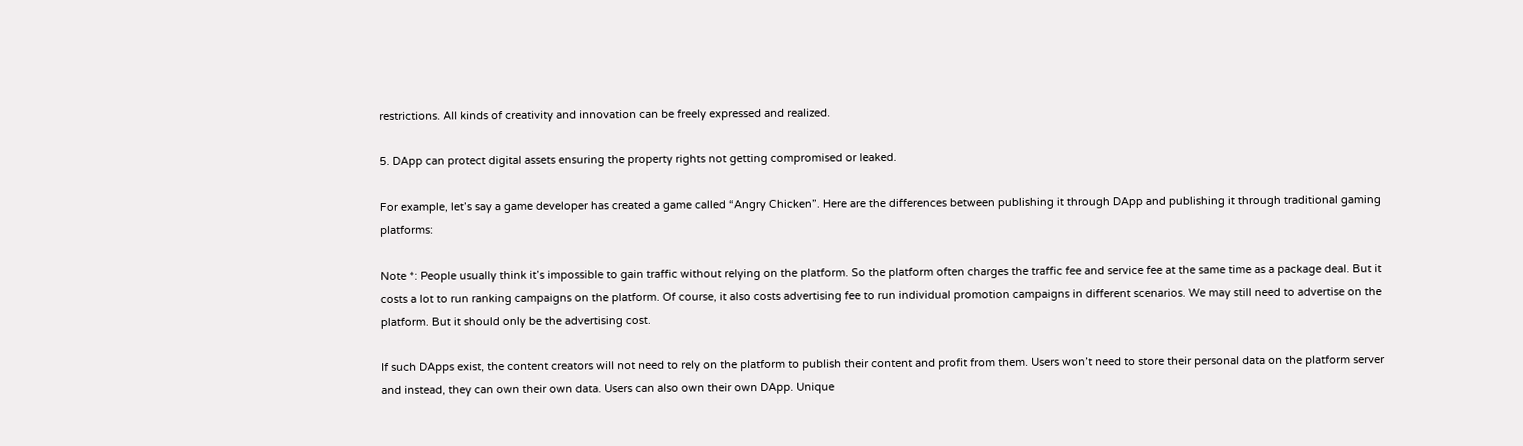restrictions. All kinds of creativity and innovation can be freely expressed and realized.

5. DApp can protect digital assets ensuring the property rights not getting compromised or leaked.

For example, let’s say a game developer has created a game called “Angry Chicken”. Here are the differences between publishing it through DApp and publishing it through traditional gaming platforms:

Note *: People usually think it’s impossible to gain traffic without relying on the platform. So the platform often charges the traffic fee and service fee at the same time as a package deal. But it costs a lot to run ranking campaigns on the platform. Of course, it also costs advertising fee to run individual promotion campaigns in different scenarios. We may still need to advertise on the platform. But it should only be the advertising cost.

If such DApps exist, the content creators will not need to rely on the platform to publish their content and profit from them. Users won’t need to store their personal data on the platform server and instead, they can own their own data. Users can also own their own DApp. Unique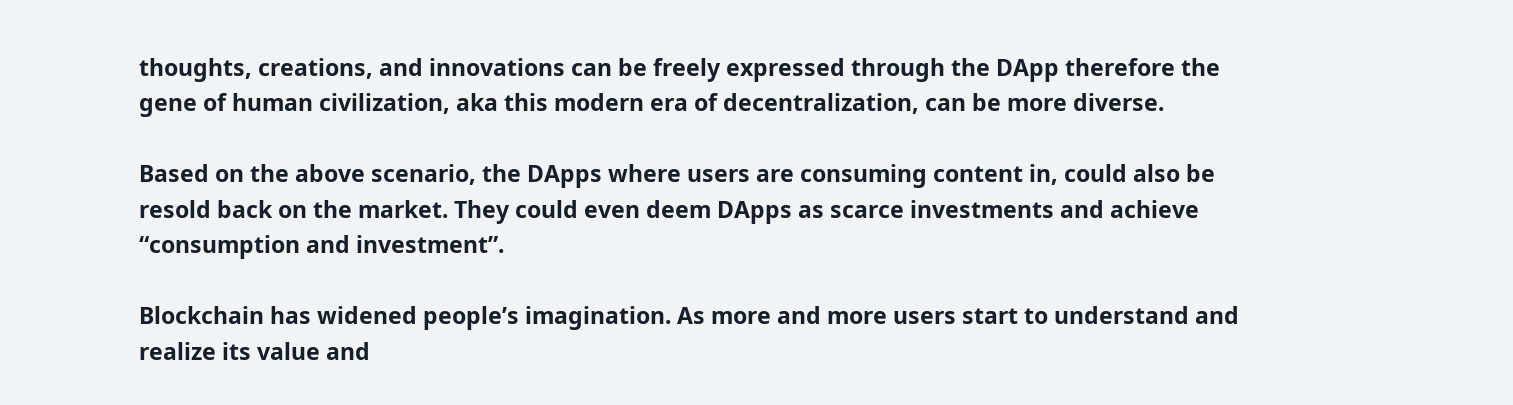thoughts, creations, and innovations can be freely expressed through the DApp therefore the gene of human civilization, aka this modern era of decentralization, can be more diverse.

Based on the above scenario, the DApps where users are consuming content in, could also be resold back on the market. They could even deem DApps as scarce investments and achieve “consumption and investment”.

Blockchain has widened people’s imagination. As more and more users start to understand and realize its value and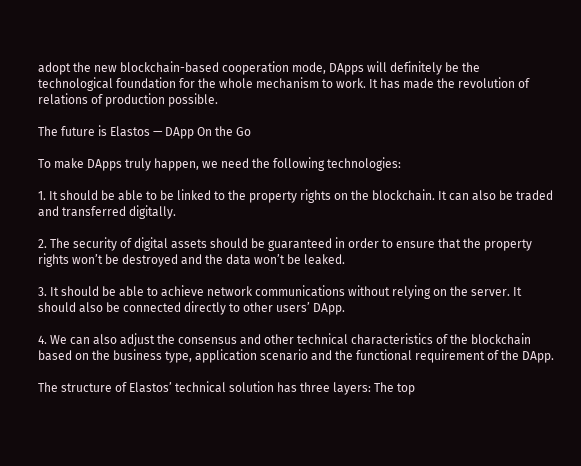adopt the new blockchain-based cooperation mode, DApps will definitely be the technological foundation for the whole mechanism to work. It has made the revolution of relations of production possible.

The future is Elastos — DApp On the Go

To make DApps truly happen, we need the following technologies:

1. It should be able to be linked to the property rights on the blockchain. It can also be traded and transferred digitally.

2. The security of digital assets should be guaranteed in order to ensure that the property rights won’t be destroyed and the data won’t be leaked.

3. It should be able to achieve network communications without relying on the server. It should also be connected directly to other users’ DApp.

4. We can also adjust the consensus and other technical characteristics of the blockchain based on the business type, application scenario and the functional requirement of the DApp.

The structure of Elastos’ technical solution has three layers: The top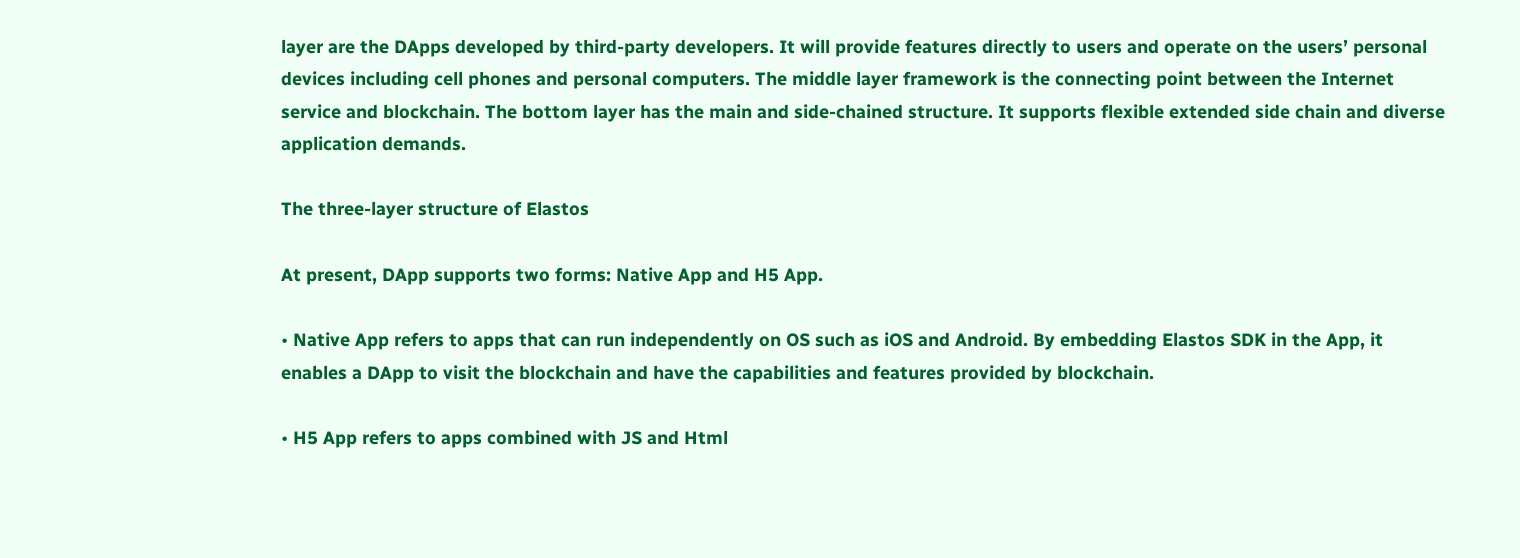layer are the DApps developed by third-party developers. It will provide features directly to users and operate on the users’ personal devices including cell phones and personal computers. The middle layer framework is the connecting point between the Internet service and blockchain. The bottom layer has the main and side-chained structure. It supports flexible extended side chain and diverse application demands.

The three-layer structure of Elastos

At present, DApp supports two forms: Native App and H5 App.

• Native App refers to apps that can run independently on OS such as iOS and Android. By embedding Elastos SDK in the App, it enables a DApp to visit the blockchain and have the capabilities and features provided by blockchain.

• H5 App refers to apps combined with JS and Html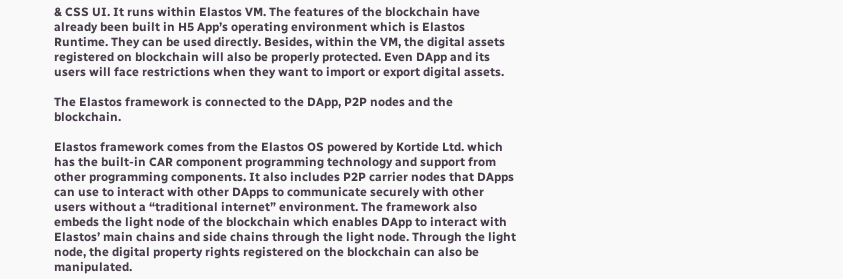& CSS UI. It runs within Elastos VM. The features of the blockchain have already been built in H5 App’s operating environment which is Elastos Runtime. They can be used directly. Besides, within the VM, the digital assets registered on blockchain will also be properly protected. Even DApp and its users will face restrictions when they want to import or export digital assets.

The Elastos framework is connected to the DApp, P2P nodes and the blockchain.

Elastos framework comes from the Elastos OS powered by Kortide Ltd. which has the built-in CAR component programming technology and support from other programming components. It also includes P2P carrier nodes that DApps can use to interact with other DApps to communicate securely with other users without a “traditional internet” environment. The framework also embeds the light node of the blockchain which enables DApp to interact with Elastos’ main chains and side chains through the light node. Through the light node, the digital property rights registered on the blockchain can also be manipulated.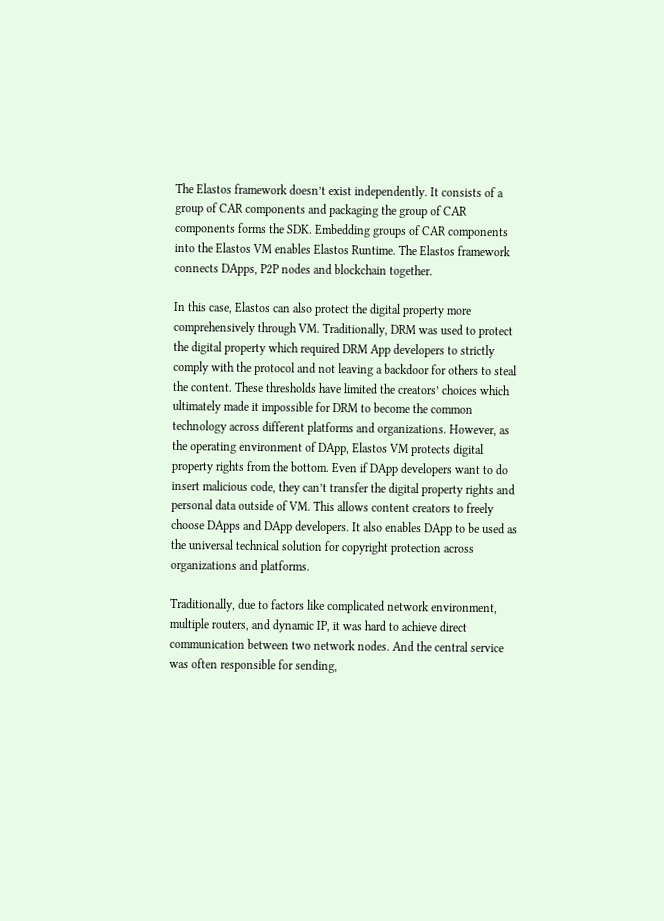The Elastos framework doesn’t exist independently. It consists of a group of CAR components and packaging the group of CAR components forms the SDK. Embedding groups of CAR components into the Elastos VM enables Elastos Runtime. The Elastos framework connects DApps, P2P nodes and blockchain together.

In this case, Elastos can also protect the digital property more comprehensively through VM. Traditionally, DRM was used to protect the digital property which required DRM App developers to strictly comply with the protocol and not leaving a backdoor for others to steal the content. These thresholds have limited the creators’ choices which ultimately made it impossible for DRM to become the common technology across different platforms and organizations. However, as the operating environment of DApp, Elastos VM protects digital property rights from the bottom. Even if DApp developers want to do insert malicious code, they can’t transfer the digital property rights and personal data outside of VM. This allows content creators to freely choose DApps and DApp developers. It also enables DApp to be used as the universal technical solution for copyright protection across organizations and platforms.

Traditionally, due to factors like complicated network environment, multiple routers, and dynamic IP, it was hard to achieve direct communication between two network nodes. And the central service was often responsible for sending,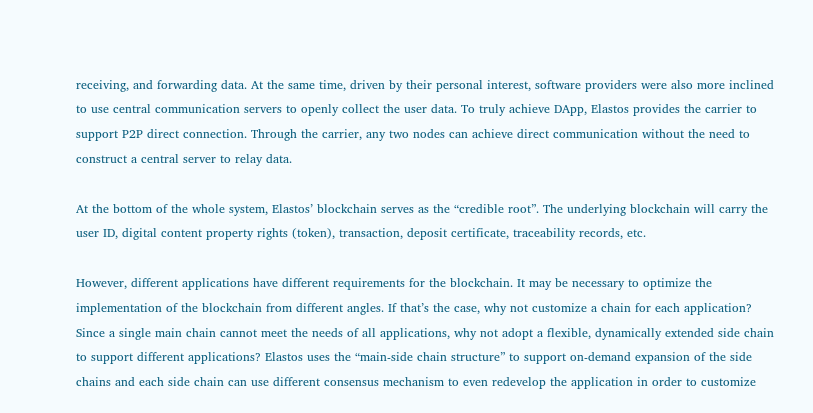receiving, and forwarding data. At the same time, driven by their personal interest, software providers were also more inclined to use central communication servers to openly collect the user data. To truly achieve DApp, Elastos provides the carrier to support P2P direct connection. Through the carrier, any two nodes can achieve direct communication without the need to construct a central server to relay data.

At the bottom of the whole system, Elastos’ blockchain serves as the “credible root”. The underlying blockchain will carry the user ID, digital content property rights (token), transaction, deposit certificate, traceability records, etc.

However, different applications have different requirements for the blockchain. It may be necessary to optimize the implementation of the blockchain from different angles. If that’s the case, why not customize a chain for each application? Since a single main chain cannot meet the needs of all applications, why not adopt a flexible, dynamically extended side chain to support different applications? Elastos uses the “main-side chain structure” to support on-demand expansion of the side chains and each side chain can use different consensus mechanism to even redevelop the application in order to customize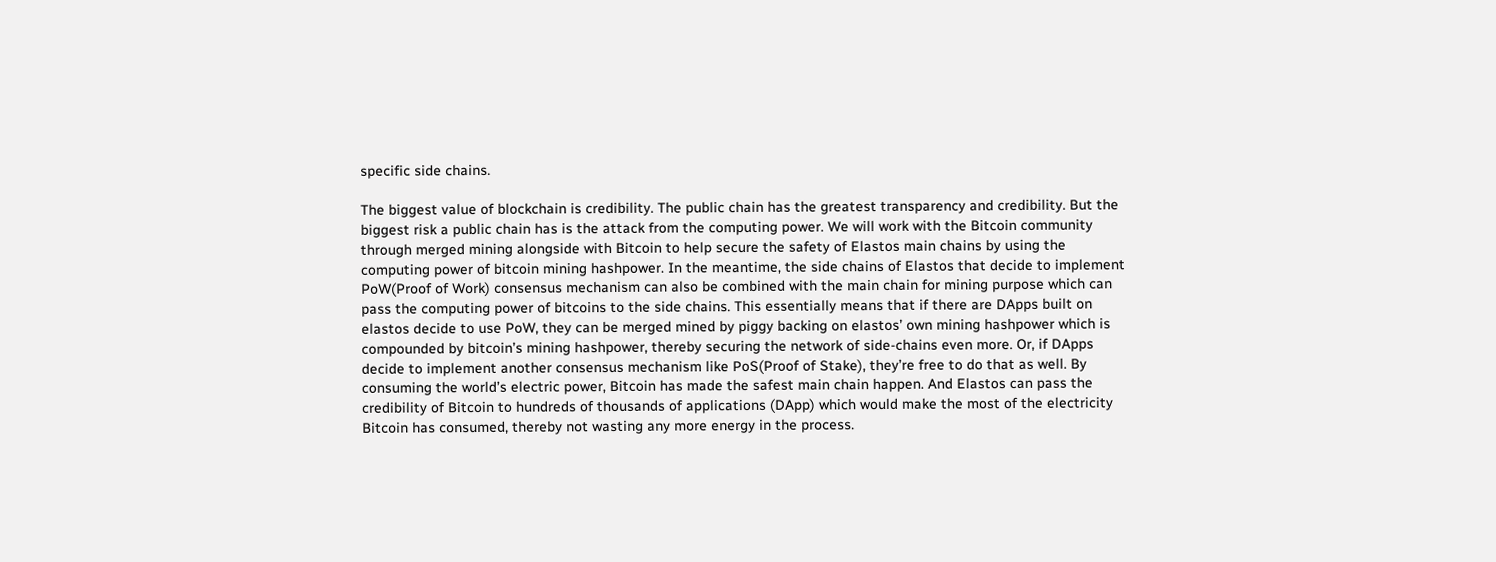specific side chains.

The biggest value of blockchain is credibility. The public chain has the greatest transparency and credibility. But the biggest risk a public chain has is the attack from the computing power. We will work with the Bitcoin community through merged mining alongside with Bitcoin to help secure the safety of Elastos main chains by using the computing power of bitcoin mining hashpower. In the meantime, the side chains of Elastos that decide to implement PoW(Proof of Work) consensus mechanism can also be combined with the main chain for mining purpose which can pass the computing power of bitcoins to the side chains. This essentially means that if there are DApps built on elastos decide to use PoW, they can be merged mined by piggy backing on elastos’ own mining hashpower which is compounded by bitcoin’s mining hashpower, thereby securing the network of side-chains even more. Or, if DApps decide to implement another consensus mechanism like PoS(Proof of Stake), they’re free to do that as well. By consuming the world’s electric power, Bitcoin has made the safest main chain happen. And Elastos can pass the credibility of Bitcoin to hundreds of thousands of applications (DApp) which would make the most of the electricity Bitcoin has consumed, thereby not wasting any more energy in the process.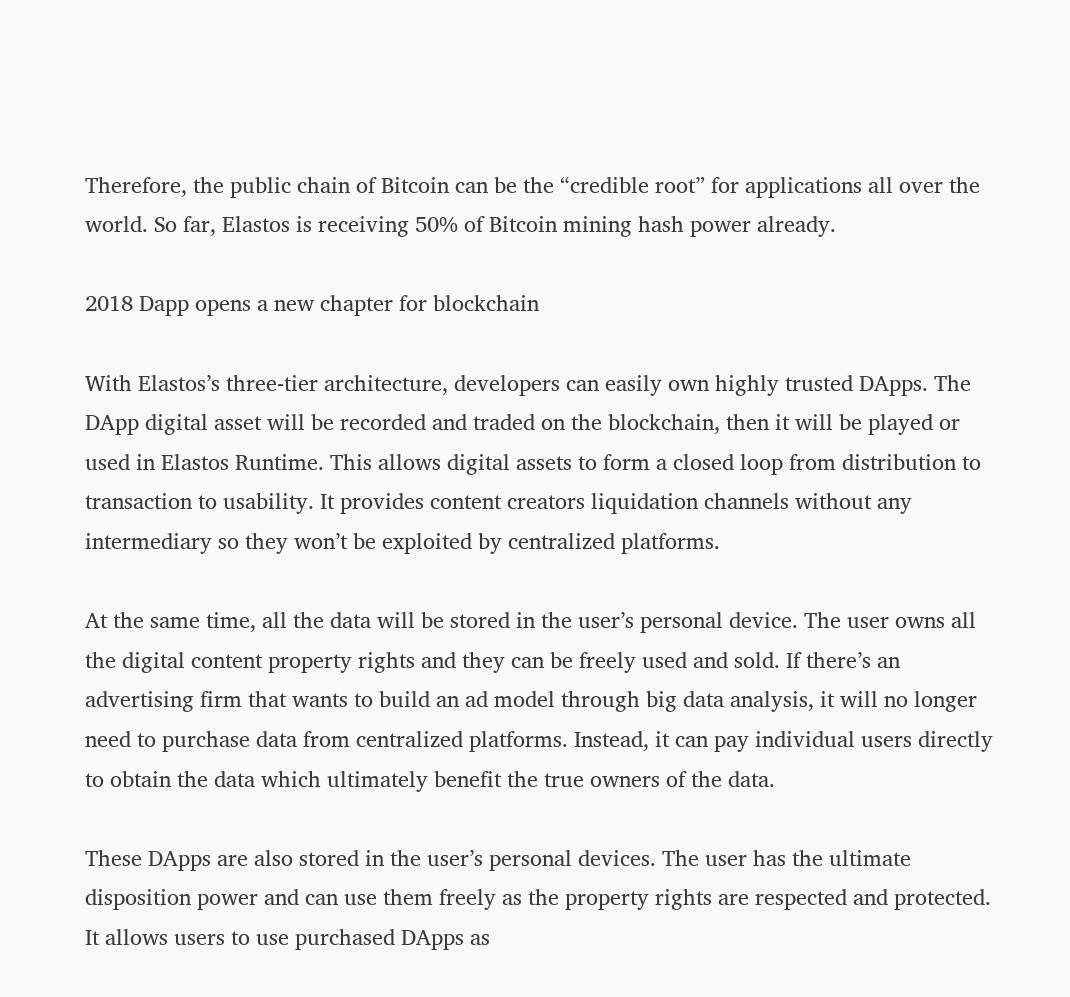Therefore, the public chain of Bitcoin can be the “credible root” for applications all over the world. So far, Elastos is receiving 50% of Bitcoin mining hash power already.

2018 Dapp opens a new chapter for blockchain

With Elastos’s three-tier architecture, developers can easily own highly trusted DApps. The DApp digital asset will be recorded and traded on the blockchain, then it will be played or used in Elastos Runtime. This allows digital assets to form a closed loop from distribution to transaction to usability. It provides content creators liquidation channels without any intermediary so they won’t be exploited by centralized platforms.

At the same time, all the data will be stored in the user’s personal device. The user owns all the digital content property rights and they can be freely used and sold. If there’s an advertising firm that wants to build an ad model through big data analysis, it will no longer need to purchase data from centralized platforms. Instead, it can pay individual users directly to obtain the data which ultimately benefit the true owners of the data.

These DApps are also stored in the user’s personal devices. The user has the ultimate disposition power and can use them freely as the property rights are respected and protected. It allows users to use purchased DApps as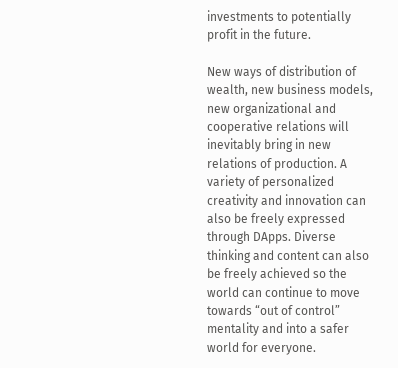investments to potentially profit in the future.

New ways of distribution of wealth, new business models, new organizational and cooperative relations will inevitably bring in new relations of production. A variety of personalized creativity and innovation can also be freely expressed through DApps. Diverse thinking and content can also be freely achieved so the world can continue to move towards “out of control” mentality and into a safer world for everyone.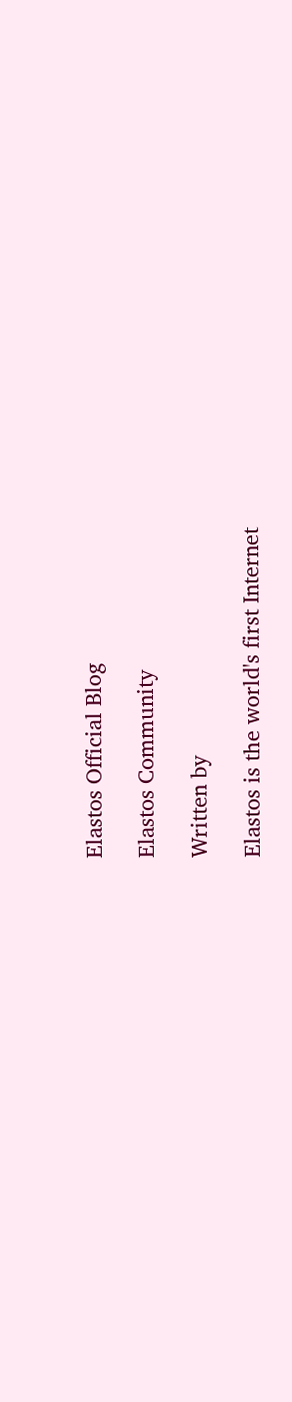Elastos Official Blog

Elastos Community

Written by

Elastos is the world's first Internet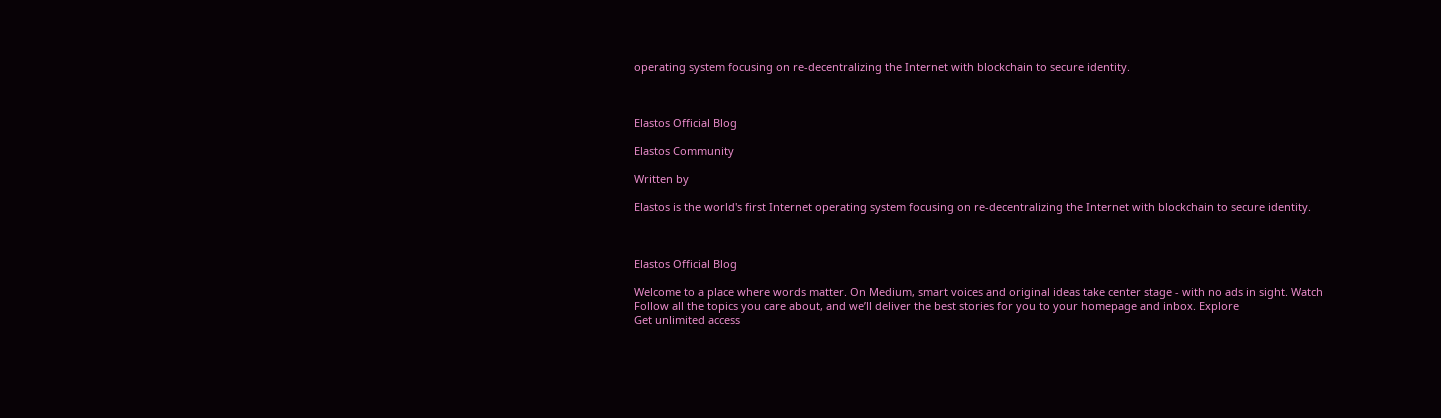operating system focusing on re-decentralizing the Internet with blockchain to secure identity.



Elastos Official Blog

Elastos Community

Written by

Elastos is the world's first Internet operating system focusing on re-decentralizing the Internet with blockchain to secure identity.



Elastos Official Blog

Welcome to a place where words matter. On Medium, smart voices and original ideas take center stage - with no ads in sight. Watch
Follow all the topics you care about, and we’ll deliver the best stories for you to your homepage and inbox. Explore
Get unlimited access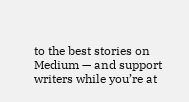to the best stories on Medium — and support writers while you’re at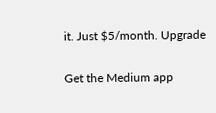it. Just $5/month. Upgrade

Get the Medium app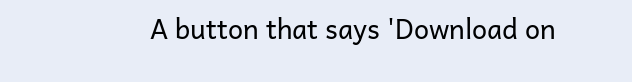A button that says 'Download on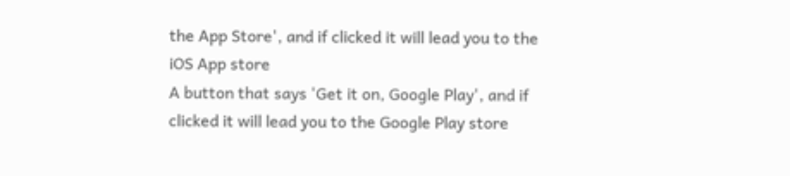the App Store', and if clicked it will lead you to the iOS App store
A button that says 'Get it on, Google Play', and if clicked it will lead you to the Google Play store